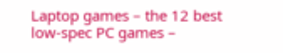Laptop games – the 12 best low-spec PC games –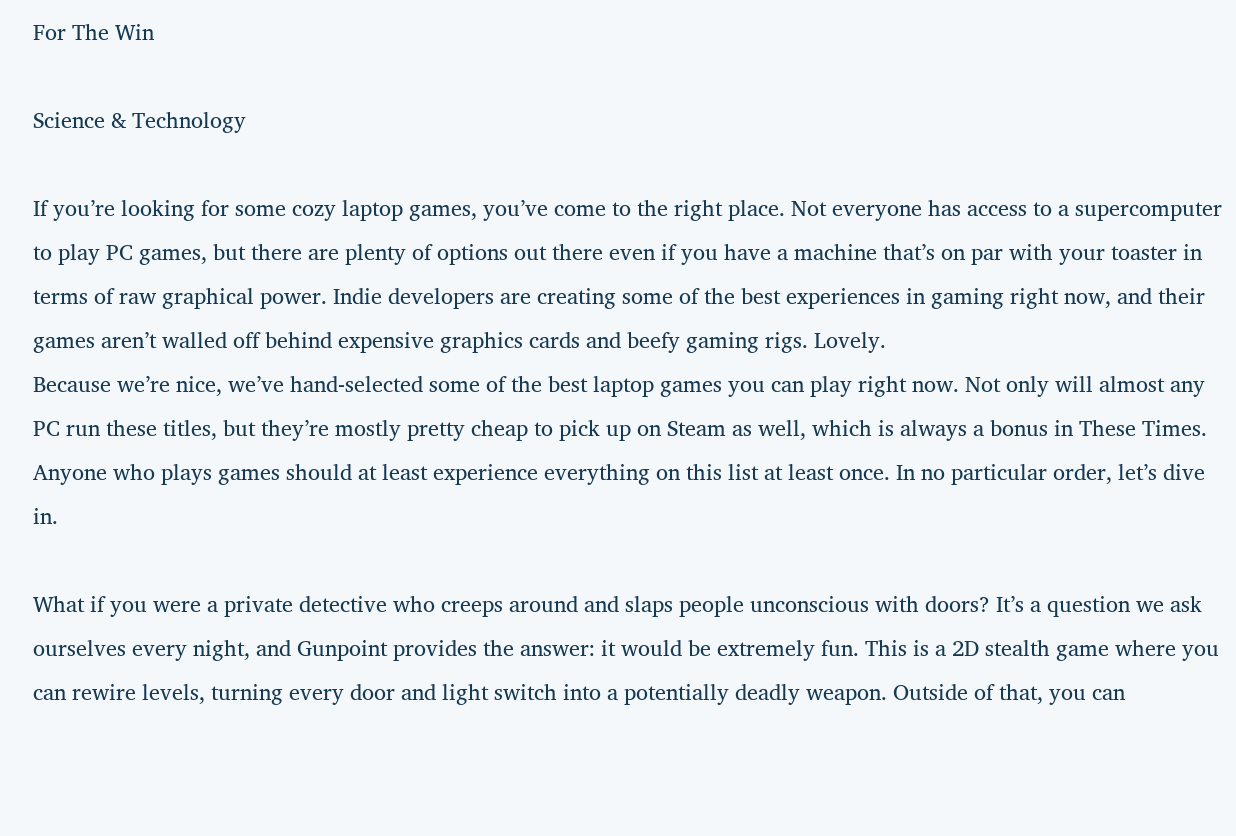For The Win

Science & Technology

If you’re looking for some cozy laptop games, you’ve come to the right place. Not everyone has access to a supercomputer to play PC games, but there are plenty of options out there even if you have a machine that’s on par with your toaster in terms of raw graphical power. Indie developers are creating some of the best experiences in gaming right now, and their games aren’t walled off behind expensive graphics cards and beefy gaming rigs. Lovely.
Because we’re nice, we’ve hand-selected some of the best laptop games you can play right now. Not only will almost any PC run these titles, but they’re mostly pretty cheap to pick up on Steam as well, which is always a bonus in These Times. Anyone who plays games should at least experience everything on this list at least once. In no particular order, let’s dive in.

What if you were a private detective who creeps around and slaps people unconscious with doors? It’s a question we ask ourselves every night, and Gunpoint provides the answer: it would be extremely fun. This is a 2D stealth game where you can rewire levels, turning every door and light switch into a potentially deadly weapon. Outside of that, you can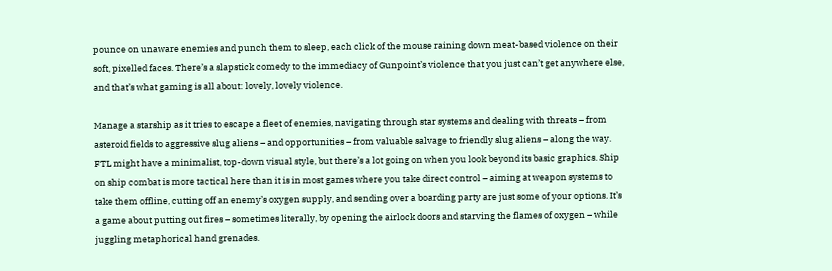pounce on unaware enemies and punch them to sleep, each click of the mouse raining down meat-based violence on their soft, pixelled faces. There’s a slapstick comedy to the immediacy of Gunpoint’s violence that you just can’t get anywhere else, and that’s what gaming is all about: lovely, lovely violence.

Manage a starship as it tries to escape a fleet of enemies, navigating through star systems and dealing with threats – from asteroid fields to aggressive slug aliens – and opportunities – from valuable salvage to friendly slug aliens – along the way. FTL might have a minimalist, top-down visual style, but there’s a lot going on when you look beyond its basic graphics. Ship on ship combat is more tactical here than it is in most games where you take direct control – aiming at weapon systems to take them offline, cutting off an enemy’s oxygen supply, and sending over a boarding party are just some of your options. It’s a game about putting out fires – sometimes literally, by opening the airlock doors and starving the flames of oxygen – while juggling metaphorical hand grenades.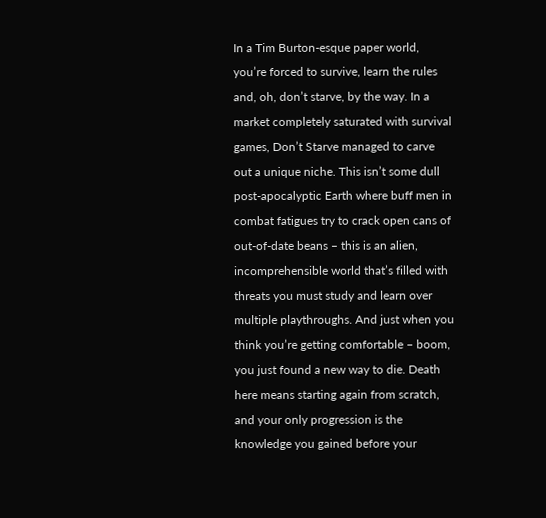In a Tim Burton-esque paper world, you’re forced to survive, learn the rules and, oh, don’t starve, by the way. In a market completely saturated with survival games, Don’t Starve managed to carve out a unique niche. This isn’t some dull post-apocalyptic Earth where buff men in combat fatigues try to crack open cans of out-of-date beans – this is an alien, incomprehensible world that’s filled with threats you must study and learn over multiple playthroughs. And just when you think you’re getting comfortable – boom, you just found a new way to die. Death here means starting again from scratch, and your only progression is the knowledge you gained before your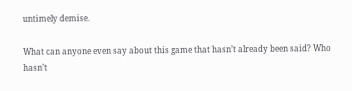untimely demise.

What can anyone even say about this game that hasn’t already been said? Who hasn’t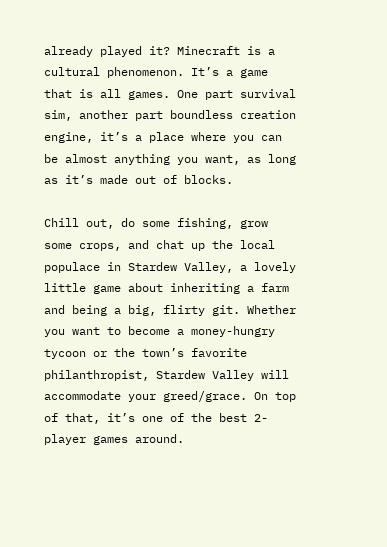already played it? Minecraft is a cultural phenomenon. It’s a game that is all games. One part survival sim, another part boundless creation engine, it’s a place where you can be almost anything you want, as long as it’s made out of blocks.

Chill out, do some fishing, grow some crops, and chat up the local populace in Stardew Valley, a lovely little game about inheriting a farm and being a big, flirty git. Whether you want to become a money-hungry tycoon or the town’s favorite philanthropist, Stardew Valley will accommodate your greed/grace. On top of that, it’s one of the best 2-player games around.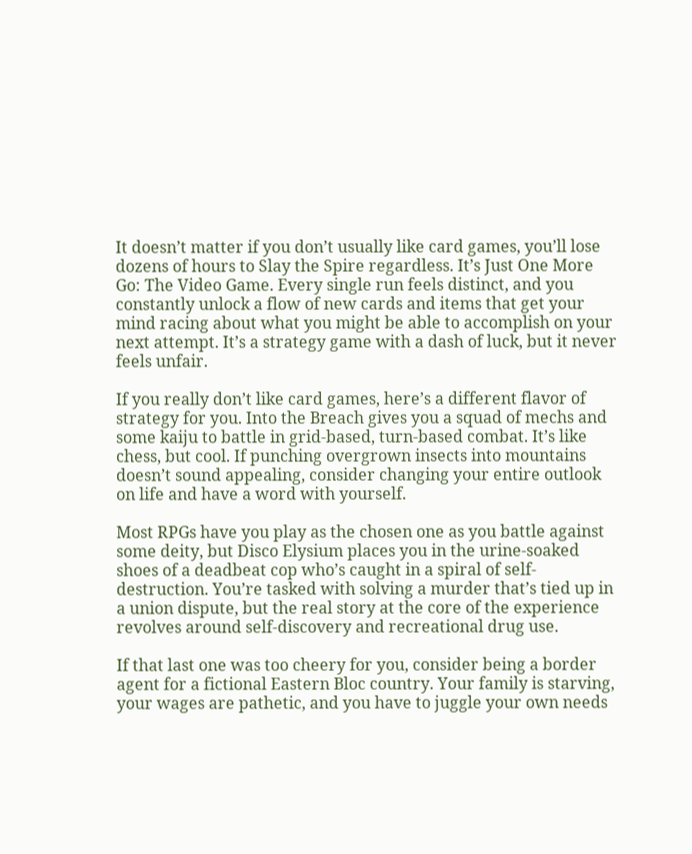It doesn’t matter if you don’t usually like card games, you’ll lose dozens of hours to Slay the Spire regardless. It’s Just One More Go: The Video Game. Every single run feels distinct, and you constantly unlock a flow of new cards and items that get your mind racing about what you might be able to accomplish on your next attempt. It’s a strategy game with a dash of luck, but it never feels unfair.

If you really don’t like card games, here’s a different flavor of strategy for you. Into the Breach gives you a squad of mechs and some kaiju to battle in grid-based, turn-based combat. It’s like chess, but cool. If punching overgrown insects into mountains doesn’t sound appealing, consider changing your entire outlook on life and have a word with yourself.

Most RPGs have you play as the chosen one as you battle against some deity, but Disco Elysium places you in the urine-soaked shoes of a deadbeat cop who’s caught in a spiral of self-destruction. You’re tasked with solving a murder that’s tied up in a union dispute, but the real story at the core of the experience revolves around self-discovery and recreational drug use.

If that last one was too cheery for you, consider being a border agent for a fictional Eastern Bloc country. Your family is starving, your wages are pathetic, and you have to juggle your own needs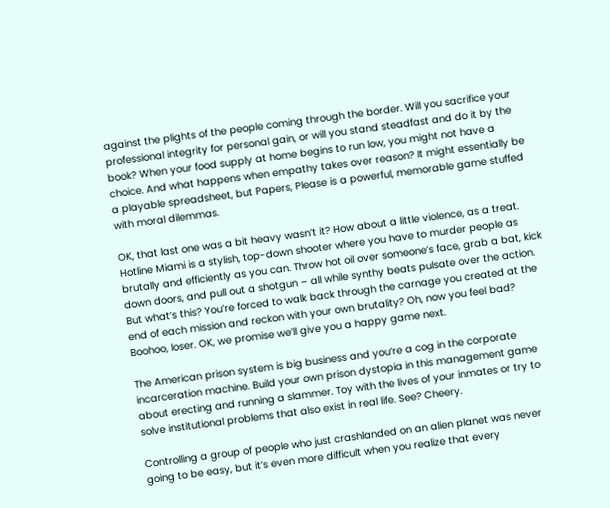against the plights of the people coming through the border. Will you sacrifice your professional integrity for personal gain, or will you stand steadfast and do it by the book? When your food supply at home begins to run low, you might not have a choice. And what happens when empathy takes over reason? It might essentially be a playable spreadsheet, but Papers, Please is a powerful, memorable game stuffed with moral dilemmas.

OK, that last one was a bit heavy wasn’t it? How about a little violence, as a treat. Hotline Miami is a stylish, top-down shooter where you have to murder people as brutally and efficiently as you can. Throw hot oil over someone’s face, grab a bat, kick down doors, and pull out a shotgun – all while synthy beats pulsate over the action. But what’s this? You’re forced to walk back through the carnage you created at the end of each mission and reckon with your own brutality? Oh, now you feel bad? Boohoo, loser. OK, we promise we’ll give you a happy game next.

The American prison system is big business and you’re a cog in the corporate incarceration machine. Build your own prison dystopia in this management game about erecting and running a slammer. Toy with the lives of your inmates or try to solve institutional problems that also exist in real life. See? Cheery.

Controlling a group of people who just crashlanded on an alien planet was never going to be easy, but it’s even more difficult when you realize that every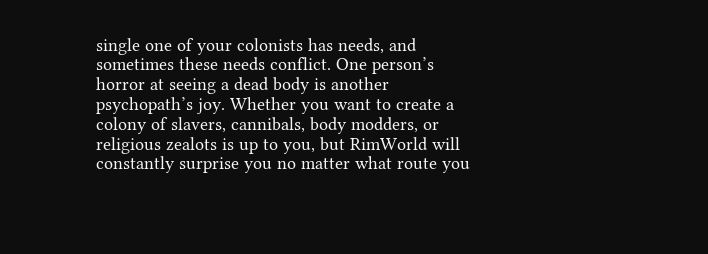single one of your colonists has needs, and sometimes these needs conflict. One person’s horror at seeing a dead body is another psychopath’s joy. Whether you want to create a colony of slavers, cannibals, body modders, or religious zealots is up to you, but RimWorld will constantly surprise you no matter what route you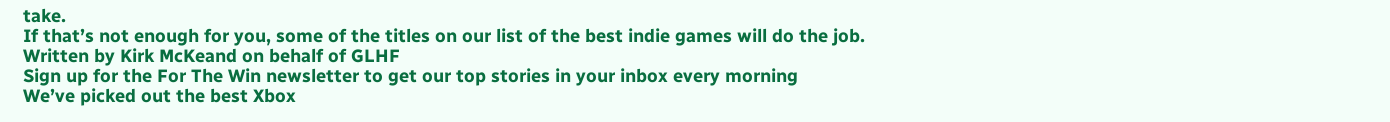take.
If that’s not enough for you, some of the titles on our list of the best indie games will do the job.
Written by Kirk McKeand on behalf of GLHF
Sign up for the For The Win newsletter to get our top stories in your inbox every morning
We’ve picked out the best Xbox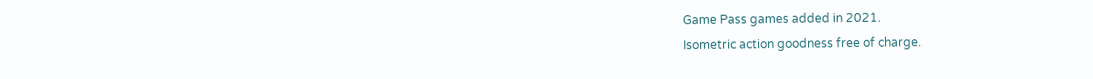Game Pass games added in 2021.
Isometric action goodness free of charge.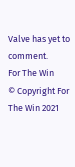Valve has yet to comment.
For The Win
© Copyright For The Win 2021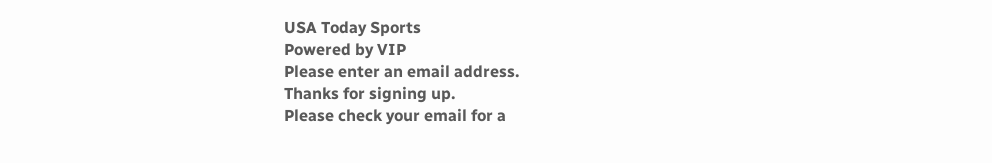USA Today Sports
Powered by VIP
Please enter an email address.
Thanks for signing up.
Please check your email for a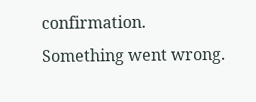confirmation.
Something went wrong.